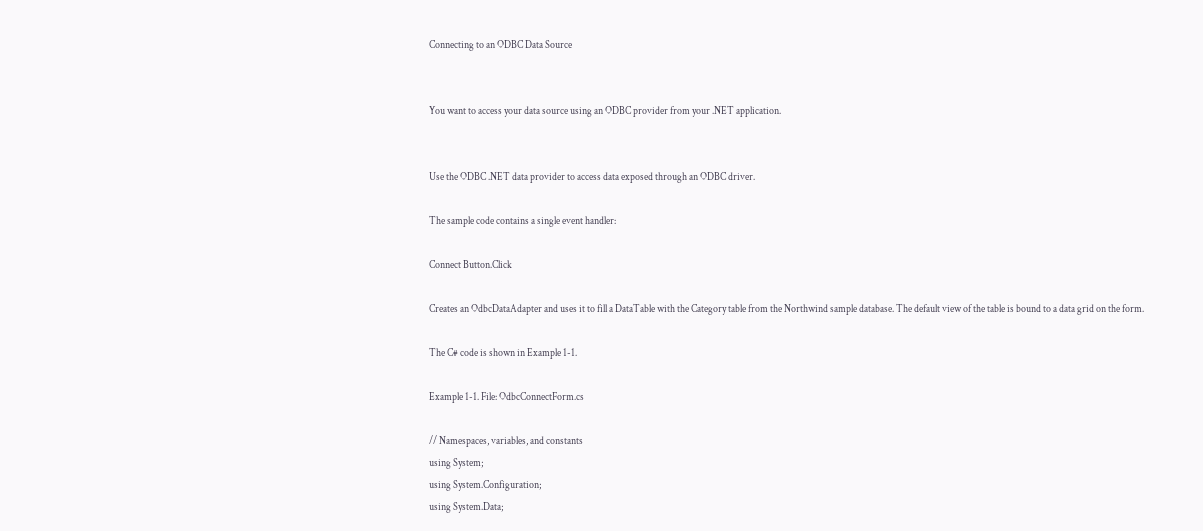Connecting to an ODBC Data Source


You want to access your data source using an ODBC provider from your .NET application.


Use the ODBC .NET data provider to access data exposed through an ODBC driver.

The sample code contains a single event handler:

Connect Button.Click

Creates an OdbcDataAdapter and uses it to fill a DataTable with the Category table from the Northwind sample database. The default view of the table is bound to a data grid on the form.

The C# code is shown in Example 1-1.

Example 1-1. File: OdbcConnectForm.cs

// Namespaces, variables, and constants
using System;
using System.Configuration;
using System.Data;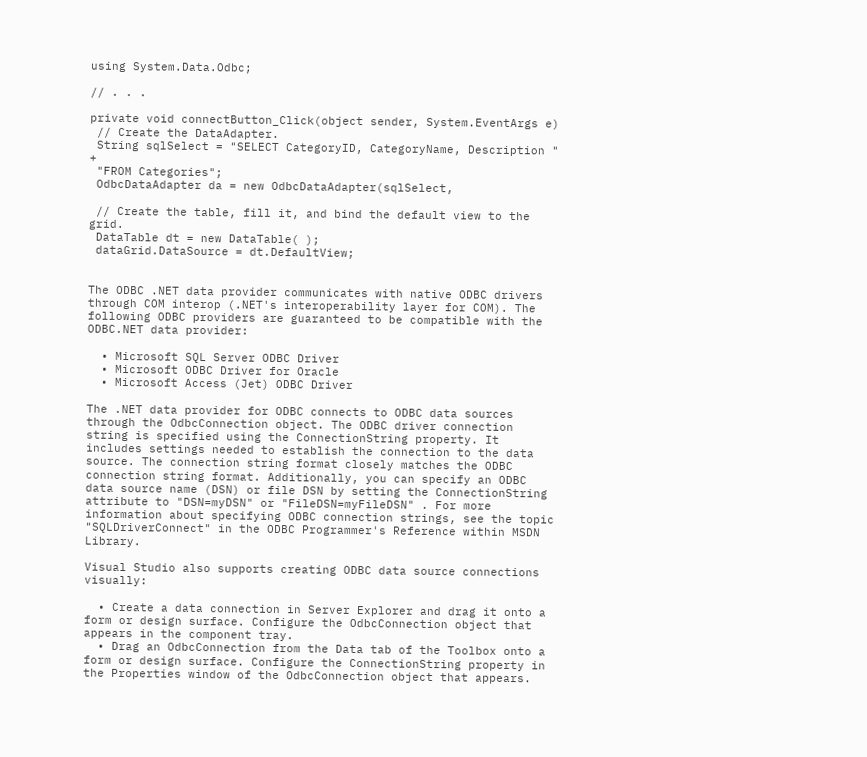using System.Data.Odbc;

// . . .

private void connectButton_Click(object sender, System.EventArgs e)
 // Create the DataAdapter.
 String sqlSelect = "SELECT CategoryID, CategoryName, Description " +
 "FROM Categories";
 OdbcDataAdapter da = new OdbcDataAdapter(sqlSelect,

 // Create the table, fill it, and bind the default view to the grid.
 DataTable dt = new DataTable( );
 dataGrid.DataSource = dt.DefaultView;


The ODBC .NET data provider communicates with native ODBC drivers through COM interop (.NET's interoperability layer for COM). The following ODBC providers are guaranteed to be compatible with the ODBC.NET data provider:

  • Microsoft SQL Server ODBC Driver
  • Microsoft ODBC Driver for Oracle
  • Microsoft Access (Jet) ODBC Driver

The .NET data provider for ODBC connects to ODBC data sources through the OdbcConnection object. The ODBC driver connection string is specified using the ConnectionString property. It includes settings needed to establish the connection to the data source. The connection string format closely matches the ODBC connection string format. Additionally, you can specify an ODBC data source name (DSN) or file DSN by setting the ConnectionString attribute to "DSN=myDSN" or "FileDSN=myFileDSN" . For more information about specifying ODBC connection strings, see the topic "SQLDriverConnect" in the ODBC Programmer's Reference within MSDN Library.

Visual Studio also supports creating ODBC data source connections visually:

  • Create a data connection in Server Explorer and drag it onto a form or design surface. Configure the OdbcConnection object that appears in the component tray.
  • Drag an OdbcConnection from the Data tab of the Toolbox onto a form or design surface. Configure the ConnectionString property in the Properties window of the OdbcConnection object that appears.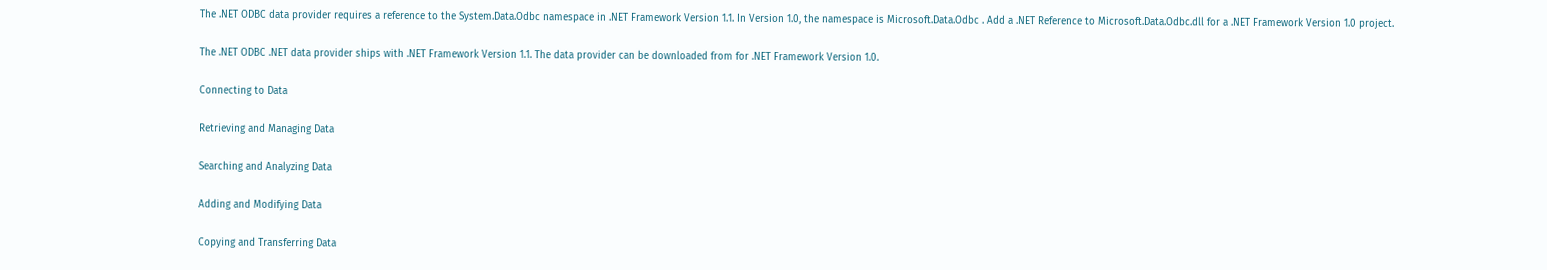The .NET ODBC data provider requires a reference to the System.Data.Odbc namespace in .NET Framework Version 1.1. In Version 1.0, the namespace is Microsoft.Data.Odbc . Add a .NET Reference to Microsoft.Data.Odbc.dll for a .NET Framework Version 1.0 project.

The .NET ODBC .NET data provider ships with .NET Framework Version 1.1. The data provider can be downloaded from for .NET Framework Version 1.0.

Connecting to Data

Retrieving and Managing Data

Searching and Analyzing Data

Adding and Modifying Data

Copying and Transferring Data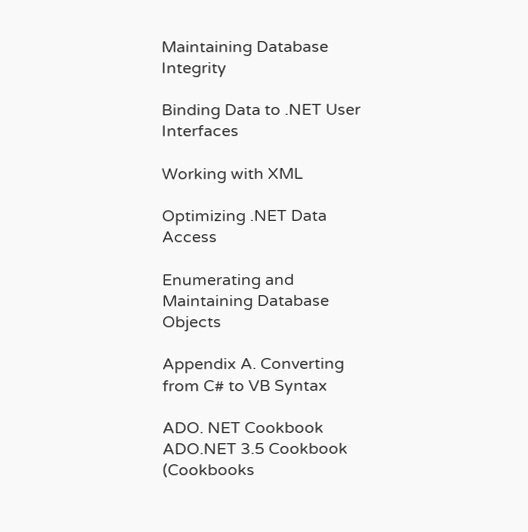Maintaining Database Integrity

Binding Data to .NET User Interfaces

Working with XML

Optimizing .NET Data Access

Enumerating and Maintaining Database Objects

Appendix A. Converting from C# to VB Syntax

ADO. NET Cookbook
ADO.NET 3.5 Cookbook (Cookbooks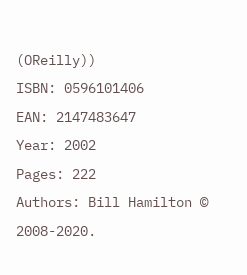(OReilly))
ISBN: 0596101406
EAN: 2147483647
Year: 2002
Pages: 222
Authors: Bill Hamilton © 2008-2020.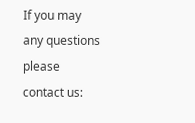If you may any questions please contact us: